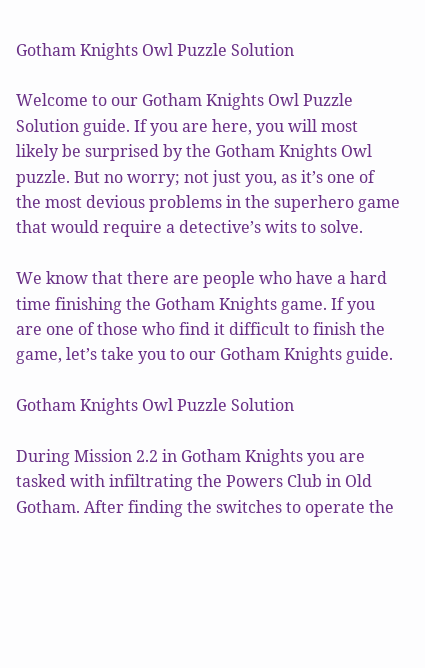Gotham Knights Owl Puzzle Solution

Welcome to our Gotham Knights Owl Puzzle Solution guide. If you are here, you will most likely be surprised by the Gotham Knights Owl puzzle. But no worry; not just you, as it’s one of the most devious problems in the superhero game that would require a detective’s wits to solve.

We know that there are people who have a hard time finishing the Gotham Knights game. If you are one of those who find it difficult to finish the game, let’s take you to our Gotham Knights guide.

Gotham Knights Owl Puzzle Solution

During Mission 2.2 in Gotham Knights you are tasked with infiltrating the Powers Club in Old Gotham. After finding the switches to operate the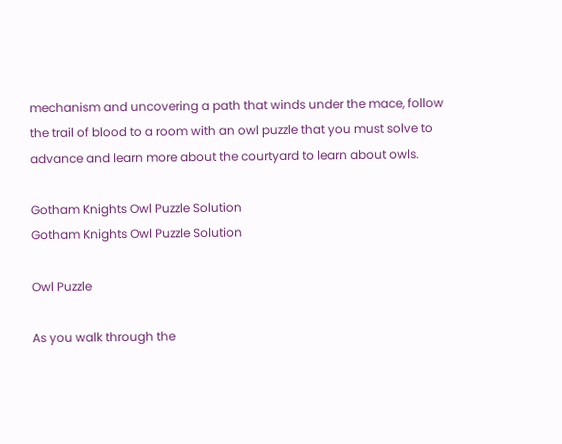mechanism and uncovering a path that winds under the mace, follow the trail of blood to a room with an owl puzzle that you must solve to advance and learn more about the courtyard to learn about owls.

Gotham Knights Owl Puzzle Solution
Gotham Knights Owl Puzzle Solution

Owl Puzzle

As you walk through the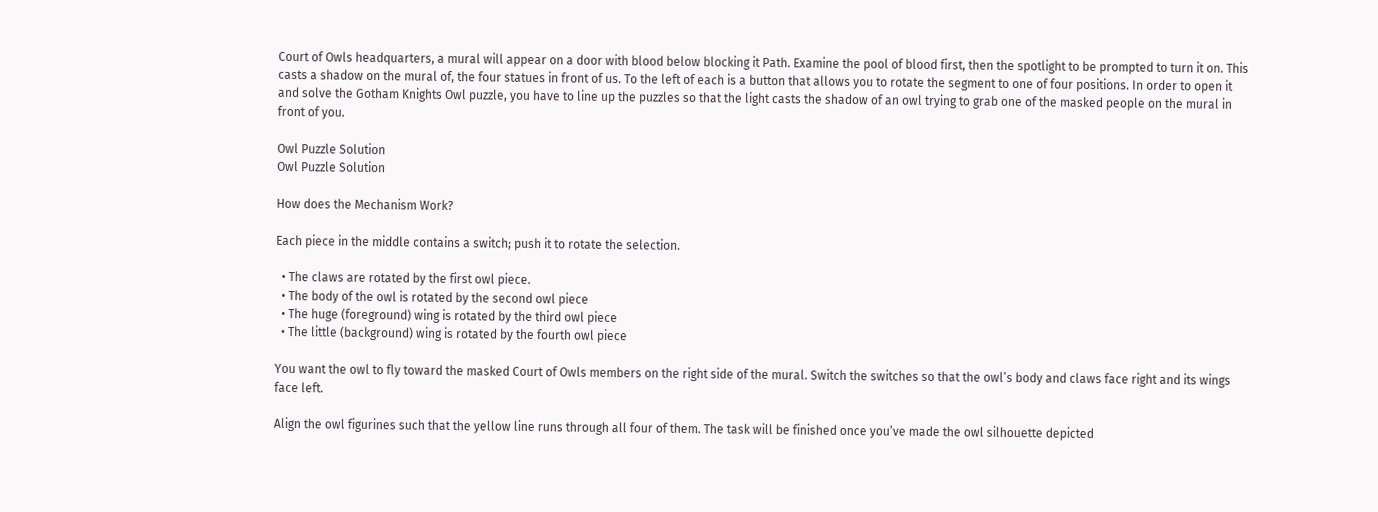Court of Owls headquarters, a mural will appear on a door with blood below blocking it Path. Examine the pool of blood first, then the spotlight to be prompted to turn it on. This casts a shadow on the mural of, the four statues in front of us. To the left of each is a button that allows you to rotate the segment to one of four positions. In order to open it and solve the Gotham Knights Owl puzzle, you have to line up the puzzles so that the light casts the shadow of an owl trying to grab one of the masked people on the mural in front of you.

Owl Puzzle Solution
Owl Puzzle Solution

How does the Mechanism Work?

Each piece in the middle contains a switch; push it to rotate the selection.

  • The claws are rotated by the first owl piece.
  • The body of the owl is rotated by the second owl piece
  • The huge (foreground) wing is rotated by the third owl piece
  • The little (background) wing is rotated by the fourth owl piece

You want the owl to fly toward the masked Court of Owls members on the right side of the mural. Switch the switches so that the owl’s body and claws face right and its wings face left.

Align the owl figurines such that the yellow line runs through all four of them. The task will be finished once you’ve made the owl silhouette depicted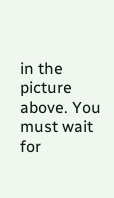in the picture above. You must wait for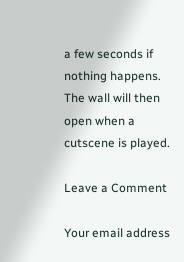a few seconds if nothing happens. The wall will then open when a cutscene is played.

Leave a Comment

Your email address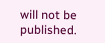will not be published.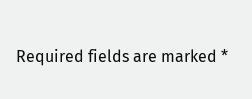Required fields are marked *